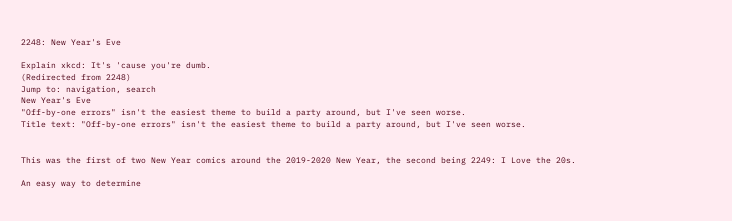2248: New Year's Eve

Explain xkcd: It's 'cause you're dumb.
(Redirected from 2248)
Jump to: navigation, search
New Year's Eve
"Off-by-one errors" isn't the easiest theme to build a party around, but I've seen worse.
Title text: "Off-by-one errors" isn't the easiest theme to build a party around, but I've seen worse.


This was the first of two New Year comics around the 2019-2020 New Year, the second being 2249: I Love the 20s.

An easy way to determine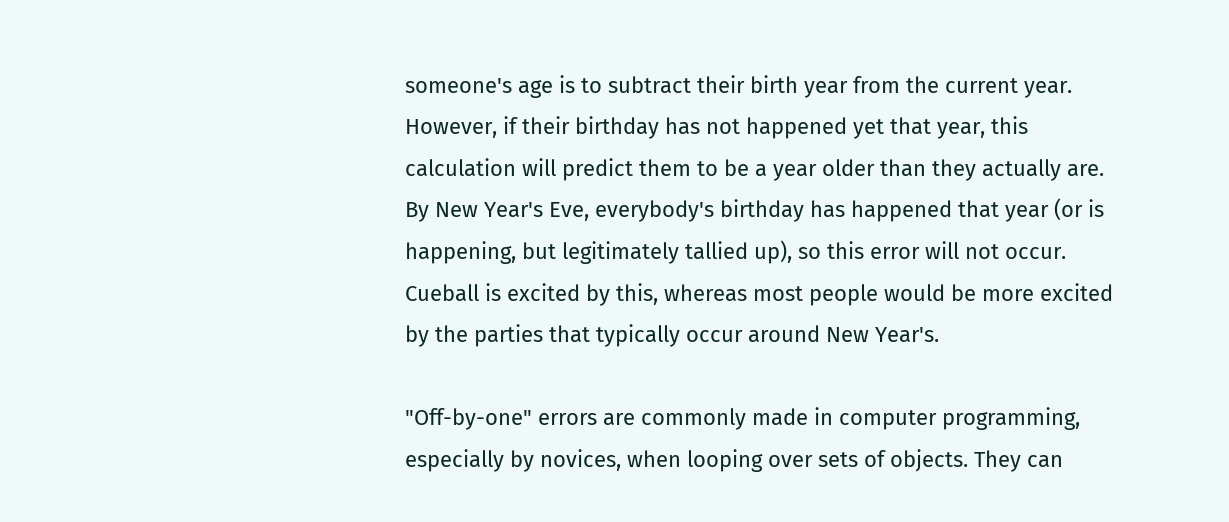someone's age is to subtract their birth year from the current year. However, if their birthday has not happened yet that year, this calculation will predict them to be a year older than they actually are. By New Year's Eve, everybody's birthday has happened that year (or is happening, but legitimately tallied up), so this error will not occur. Cueball is excited by this, whereas most people would be more excited by the parties that typically occur around New Year's.

"Off-by-one" errors are commonly made in computer programming, especially by novices, when looping over sets of objects. They can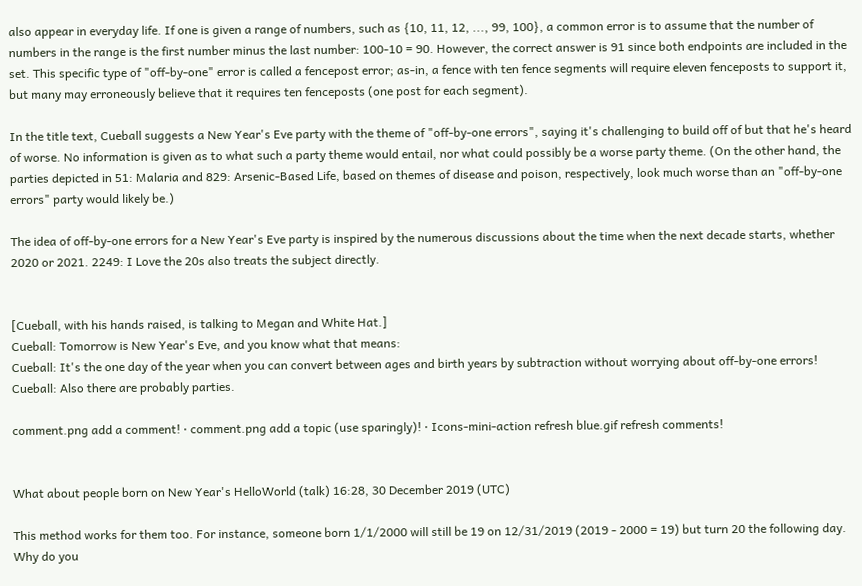also appear in everyday life. If one is given a range of numbers, such as {10, 11, 12, ..., 99, 100}, a common error is to assume that the number of numbers in the range is the first number minus the last number: 100-10 = 90. However, the correct answer is 91 since both endpoints are included in the set. This specific type of "off-by-one" error is called a fencepost error; as-in, a fence with ten fence segments will require eleven fenceposts to support it, but many may erroneously believe that it requires ten fenceposts (one post for each segment).

In the title text, Cueball suggests a New Year's Eve party with the theme of "off-by-one errors", saying it's challenging to build off of but that he's heard of worse. No information is given as to what such a party theme would entail, nor what could possibly be a worse party theme. (On the other hand, the parties depicted in 51: Malaria and 829: Arsenic-Based Life, based on themes of disease and poison, respectively, look much worse than an "off-by-one errors" party would likely be.)

The idea of off-by-one errors for a New Year's Eve party is inspired by the numerous discussions about the time when the next decade starts, whether 2020 or 2021. 2249: I Love the 20s also treats the subject directly.


[Cueball, with his hands raised, is talking to Megan and White Hat.]
Cueball: Tomorrow is New Year's Eve, and you know what that means:
Cueball: It's the one day of the year when you can convert between ages and birth years by subtraction without worrying about off-by-one errors!
Cueball: Also there are probably parties.

comment.png add a comment! ⋅ comment.png add a topic (use sparingly)! ⋅ Icons-mini-action refresh blue.gif refresh comments!


What about people born on New Year's HelloWorld (talk) 16:28, 30 December 2019 (UTC)

This method works for them too. For instance, someone born 1/1/2000 will still be 19 on 12/31/2019 (2019 - 2000 = 19) but turn 20 the following day. Why do you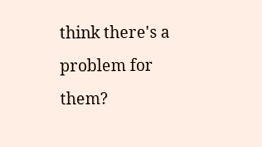think there's a problem for them?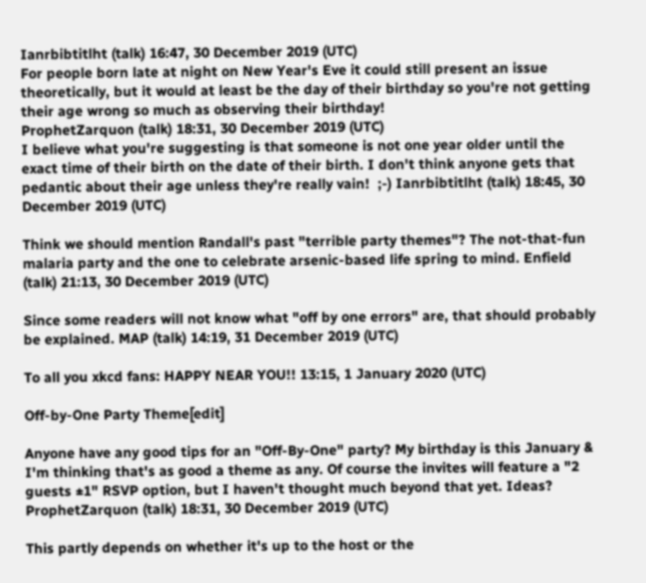Ianrbibtitlht (talk) 16:47, 30 December 2019 (UTC)
For people born late at night on New Year's Eve it could still present an issue theoretically, but it would at least be the day of their birthday so you're not getting their age wrong so much as observing their birthday!
ProphetZarquon (talk) 18:31, 30 December 2019 (UTC)
I believe what you're suggesting is that someone is not one year older until the exact time of their birth on the date of their birth. I don't think anyone gets that pedantic about their age unless they're really vain!  ;-) Ianrbibtitlht (talk) 18:45, 30 December 2019 (UTC)

Think we should mention Randall's past "terrible party themes"? The not-that-fun malaria party and the one to celebrate arsenic-based life spring to mind. Enfield (talk) 21:13, 30 December 2019 (UTC)

Since some readers will not know what "off by one errors" are, that should probably be explained. MAP (talk) 14:19, 31 December 2019 (UTC)

To all you xkcd fans: HAPPY NEAR YOU!! 13:15, 1 January 2020 (UTC)

Off-by-One Party Theme[edit]

Anyone have any good tips for an "Off-By-One" party? My birthday is this January & I'm thinking that's as good a theme as any. Of course the invites will feature a "2 guests ±1" RSVP option, but I haven't thought much beyond that yet. Ideas? ProphetZarquon (talk) 18:31, 30 December 2019 (UTC)

This partly depends on whether it's up to the host or the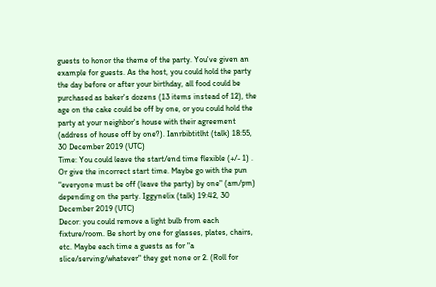guests to honor the theme of the party. You've given an example for guests. As the host, you could hold the party the day before or after your birthday, all food could be purchased as baker's dozens (13 items instead of 12), the age on the cake could be off by one, or you could hold the party at your neighbor's house with their agreement (address of house off by one?). Ianrbibtitlht (talk) 18:55, 30 December 2019 (UTC)
Time: You could leave the start/end time flexible (+/- 1) . Or give the incorrect start time. Maybe go with the pun "everyone must be off (leave the party) by one" (am/pm) depending on the party. Iggynelix (talk) 19:42, 30 December 2019 (UTC)
Decor: you could remove a light bulb from each fixture/room. Be short by one for glasses, plates, chairs, etc. Maybe each time a guests as for "a slice/serving/whatever" they get none or 2. (Roll for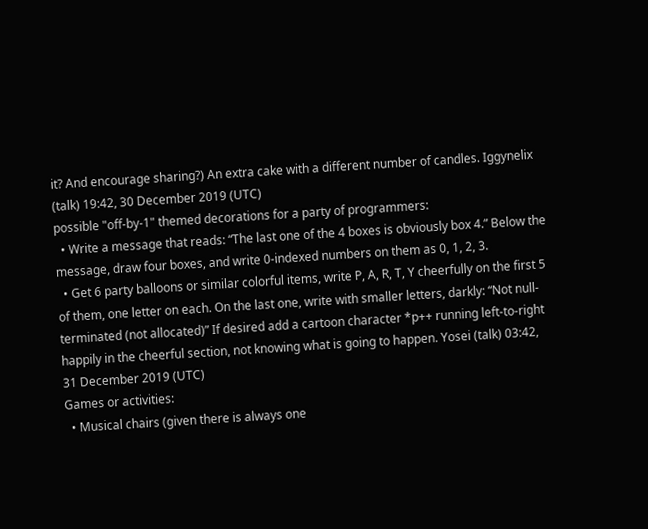it? And encourage sharing?) An extra cake with a different number of candles. Iggynelix (talk) 19:42, 30 December 2019 (UTC)
possible "off-by-1" themed decorations for a party of programmers:
  • Write a message that reads: “The last one of the 4 boxes is obviously box 4.” Below the message, draw four boxes, and write 0-indexed numbers on them as 0, 1, 2, 3.
  • Get 6 party balloons or similar colorful items, write P, A, R, T, Y cheerfully on the first 5 of them, one letter on each. On the last one, write with smaller letters, darkly: “Not null-terminated (not allocated)” If desired add a cartoon character *p++ running left-to-right happily in the cheerful section, not knowing what is going to happen. Yosei (talk) 03:42, 31 December 2019 (UTC)
Games or activities:
  • Musical chairs (given there is always one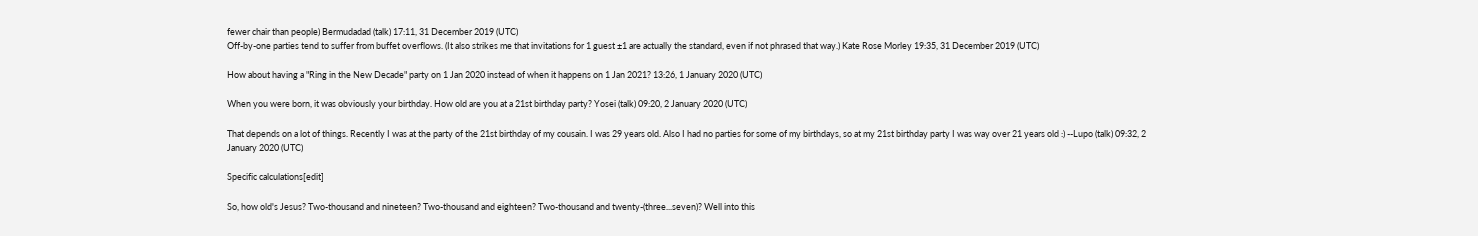fewer chair than people) Bermudadad (talk) 17:11, 31 December 2019 (UTC)
Off-by-one parties tend to suffer from buffet overflows. (It also strikes me that invitations for 1 guest ±1 are actually the standard, even if not phrased that way.) Kate Rose Morley 19:35, 31 December 2019 (UTC)

How about having a "Ring in the New Decade" party on 1 Jan 2020 instead of when it happens on 1 Jan 2021? 13:26, 1 January 2020 (UTC)

When you were born, it was obviously your birthday. How old are you at a 21st birthday party? Yosei (talk) 09:20, 2 January 2020 (UTC)

That depends on a lot of things. Recently I was at the party of the 21st birthday of my cousain. I was 29 years old. Also I had no parties for some of my birthdays, so at my 21st birthday party I was way over 21 years old :) --Lupo (talk) 09:32, 2 January 2020 (UTC)

Specific calculations[edit]

So, how old's Jesus? Two-thousand and nineteen? Two-thousand and eighteen? Two-thousand and twenty-(three...seven)? Well into this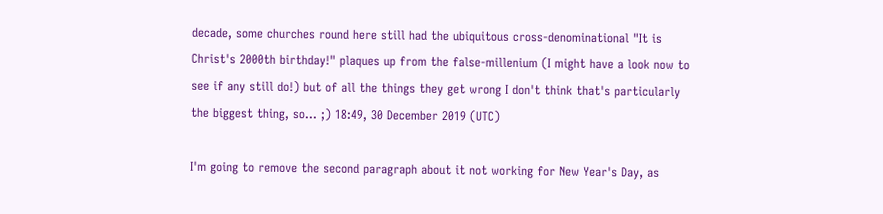decade, some churches round here still had the ubiquitous cross-denominational "It is Christ's 2000th birthday!" plaques up from the false-millenium (I might have a look now to see if any still do!) but of all the things they get wrong I don't think that's particularly the biggest thing, so... ;) 18:49, 30 December 2019 (UTC)

I'm going to remove the second paragraph about it not working for New Year's Day, as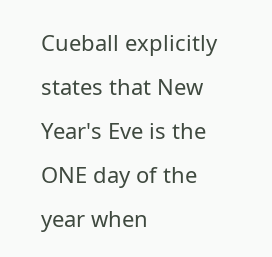Cueball explicitly states that New Year's Eve is the ONE day of the year when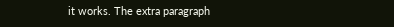it works. The extra paragraph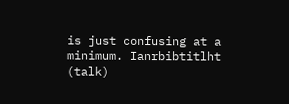is just confusing at a minimum. Ianrbibtitlht (talk)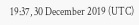19:37, 30 December 2019 (UTC)